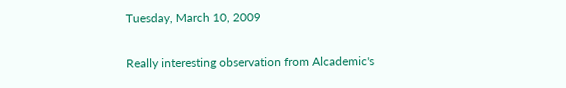Tuesday, March 10, 2009

Really interesting observation from Alcademic's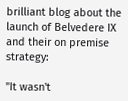brilliant blog about the launch of Belvedere IX and their on premise strategy:

"It wasn't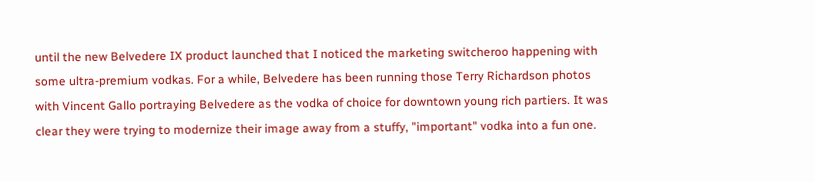until the new Belvedere IX product launched that I noticed the marketing switcheroo happening with some ultra-premium vodkas. For a while, Belvedere has been running those Terry Richardson photos with Vincent Gallo portraying Belvedere as the vodka of choice for downtown young rich partiers. It was clear they were trying to modernize their image away from a stuffy, "important" vodka into a fun one.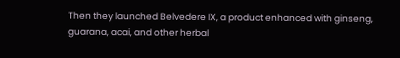Then they launched Belvedere IX, a product enhanced with ginseng, guarana, acai, and other herbal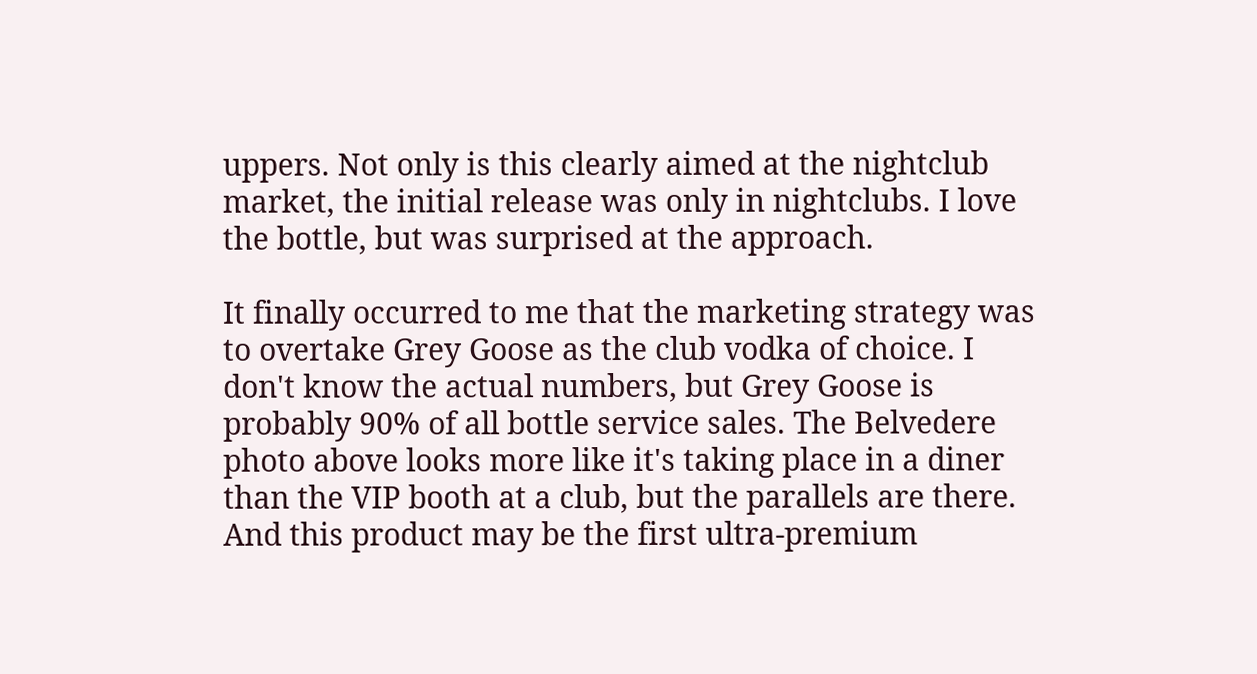uppers. Not only is this clearly aimed at the nightclub market, the initial release was only in nightclubs. I love the bottle, but was surprised at the approach.

It finally occurred to me that the marketing strategy was to overtake Grey Goose as the club vodka of choice. I don't know the actual numbers, but Grey Goose is probably 90% of all bottle service sales. The Belvedere photo above looks more like it's taking place in a diner than the VIP booth at a club, but the parallels are there. And this product may be the first ultra-premium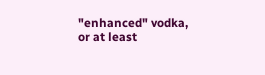"enhanced" vodka, or at least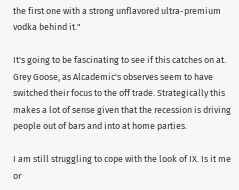the first one with a strong unflavored ultra-premium vodka behind it."

It's going to be fascinating to see if this catches on at. Grey Goose, as Alcademic's observes seem to have switched their focus to the off trade. Strategically this makes a lot of sense given that the recession is driving people out of bars and into at home parties.

I am still struggling to cope with the look of IX. Is it me or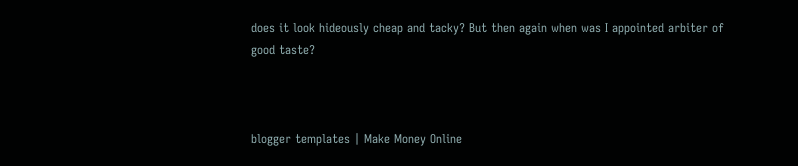does it look hideously cheap and tacky? But then again when was I appointed arbiter of good taste?



blogger templates | Make Money Online